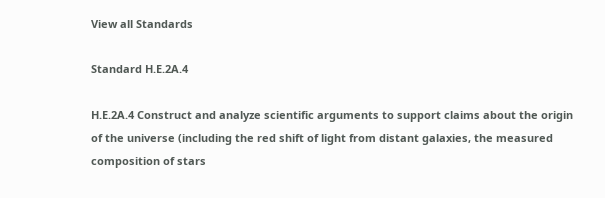View all Standards

Standard H.E.2A.4

H.E.2A.4 Construct and analyze scientific arguments to support claims about the origin of the universe (including the red shift of light from distant galaxies, the measured composition of stars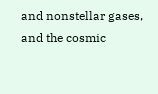and nonstellar gases, and the cosmic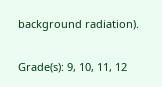background radiation).

Grade(s): 9, 10, 11, 12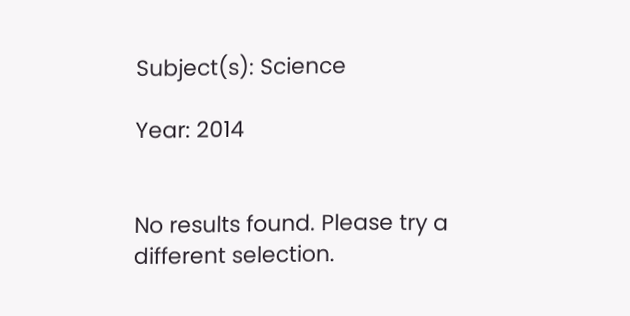Subject(s): Science

Year: 2014


No results found. Please try a different selection.